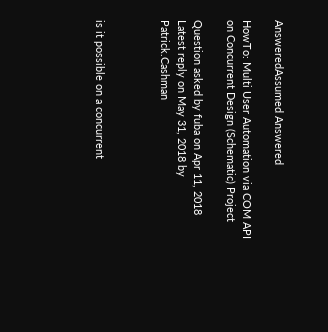AnsweredAssumed Answered

HowTo: Multi User Automation via COM API on Concurrent Design (Schematic) Project

Question asked by fuba on Apr 11, 2018
Latest reply on May 31, 2018 by Patrick.Cashman



is it possible on a concurrent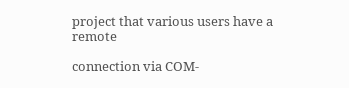project that various users have a remote

connection via COM-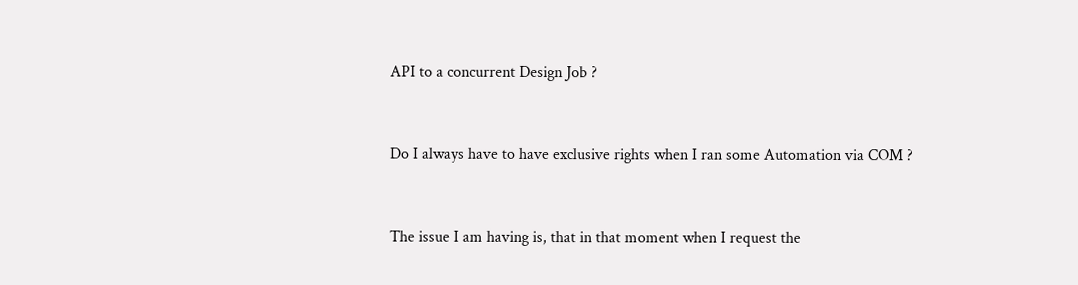API to a concurrent Design Job ?


Do I always have to have exclusive rights when I ran some Automation via COM ?


The issue I am having is, that in that moment when I request the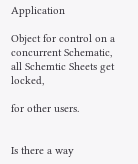Application

Object for control on a concurrent Schematic, all Schemtic Sheets get locked,

for other users.


Is there a way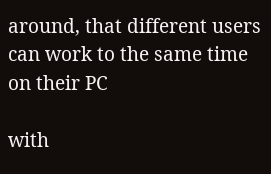around, that different users can work to the same time on their PC

with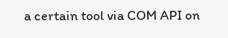a certain tool via COM API on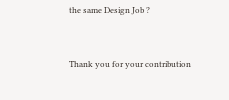the same Design Job ?


Thank you for your contribution